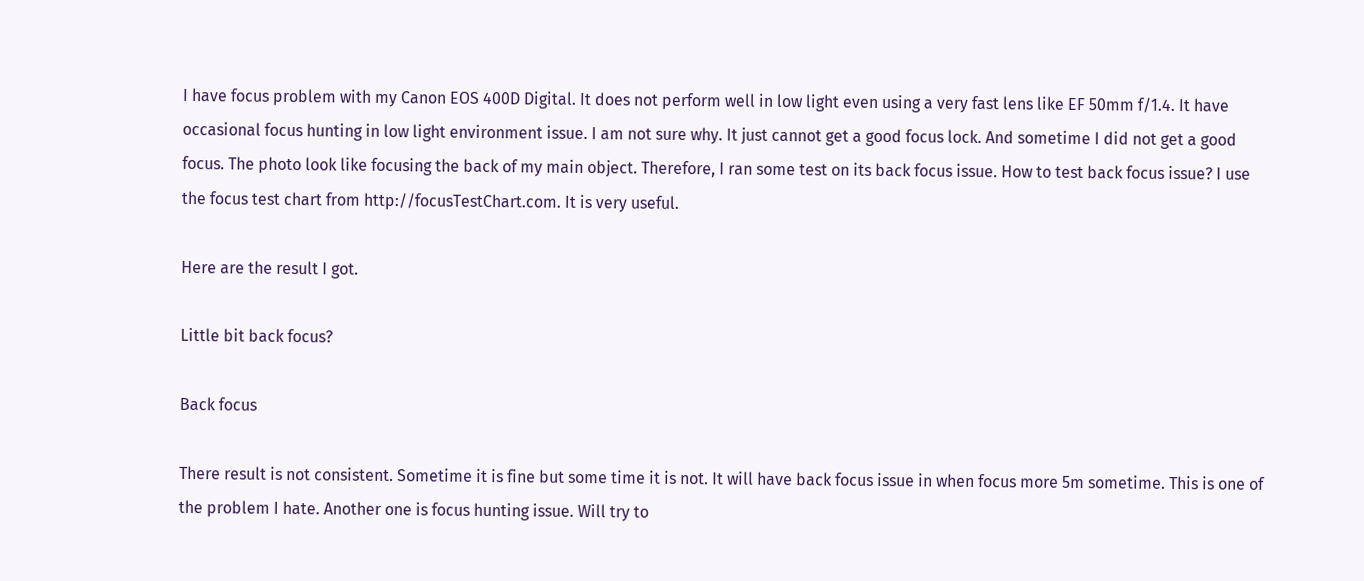I have focus problem with my Canon EOS 400D Digital. It does not perform well in low light even using a very fast lens like EF 50mm f/1.4. It have occasional focus hunting in low light environment issue. I am not sure why. It just cannot get a good focus lock. And sometime I did not get a good focus. The photo look like focusing the back of my main object. Therefore, I ran some test on its back focus issue. How to test back focus issue? I use the focus test chart from http://focusTestChart.com. It is very useful.

Here are the result I got.

Little bit back focus?

Back focus

There result is not consistent. Sometime it is fine but some time it is not. It will have back focus issue in when focus more 5m sometime. This is one of the problem I hate. Another one is focus hunting issue. Will try to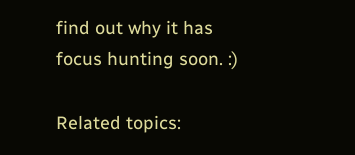find out why it has focus hunting soon. :)

Related topics: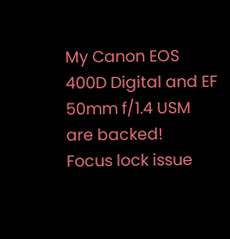My Canon EOS 400D Digital and EF 50mm f/1.4 USM are backed!
Focus lock issue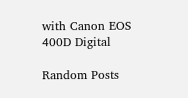with Canon EOS 400D Digital

Random Posts